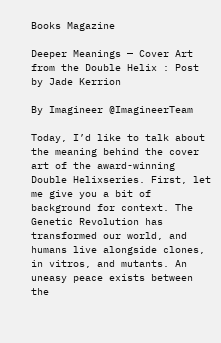Books Magazine

Deeper Meanings — Cover Art from the Double Helix : Post by Jade Kerrion

By Imagineer @ImagineerTeam

Today, I’d like to talk about the meaning behind the cover art of the award-winning Double Helixseries. First, let me give you a bit of background for context. The Genetic Revolution has transformed our world, and humans live alongside clones, in vitros, and mutants. An uneasy peace exists between the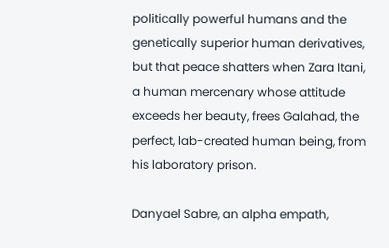politically powerful humans and the genetically superior human derivatives, but that peace shatters when Zara Itani, a human mercenary whose attitude exceeds her beauty, frees Galahad, the perfect, lab-created human being, from his laboratory prison.

Danyael Sabre, an alpha empath,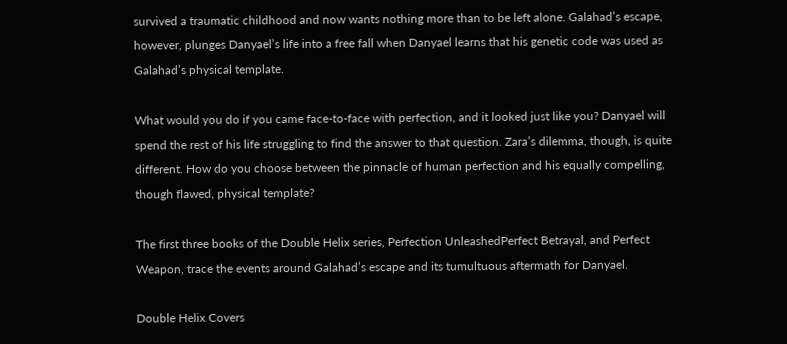survived a traumatic childhood and now wants nothing more than to be left alone. Galahad’s escape, however, plunges Danyael’s life into a free fall when Danyael learns that his genetic code was used as Galahad’s physical template.

What would you do if you came face-to-face with perfection, and it looked just like you? Danyael will spend the rest of his life struggling to find the answer to that question. Zara’s dilemma, though, is quite different. How do you choose between the pinnacle of human perfection and his equally compelling, though flawed, physical template?

The first three books of the Double Helix series, Perfection UnleashedPerfect Betrayal, and Perfect Weapon, trace the events around Galahad’s escape and its tumultuous aftermath for Danyael.

Double Helix Covers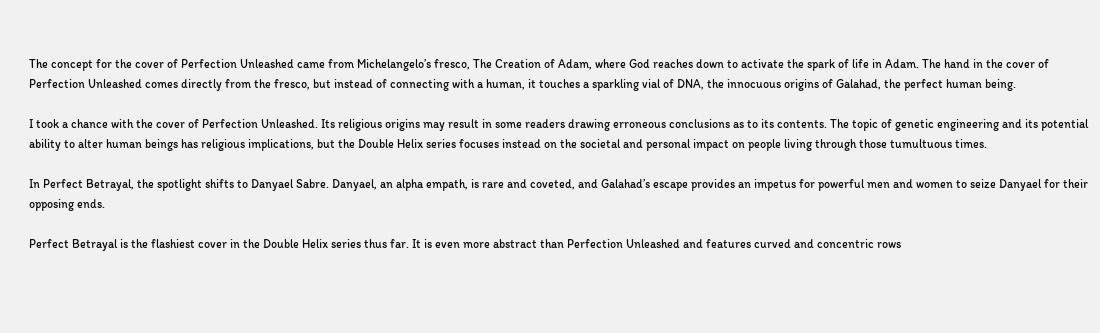The concept for the cover of Perfection Unleashed came from Michelangelo’s fresco, The Creation of Adam, where God reaches down to activate the spark of life in Adam. The hand in the cover of Perfection Unleashed comes directly from the fresco, but instead of connecting with a human, it touches a sparkling vial of DNA, the innocuous origins of Galahad, the perfect human being.

I took a chance with the cover of Perfection Unleashed. Its religious origins may result in some readers drawing erroneous conclusions as to its contents. The topic of genetic engineering and its potential ability to alter human beings has religious implications, but the Double Helix series focuses instead on the societal and personal impact on people living through those tumultuous times.

In Perfect Betrayal, the spotlight shifts to Danyael Sabre. Danyael, an alpha empath, is rare and coveted, and Galahad’s escape provides an impetus for powerful men and women to seize Danyael for their opposing ends.

Perfect Betrayal is the flashiest cover in the Double Helix series thus far. It is even more abstract than Perfection Unleashed and features curved and concentric rows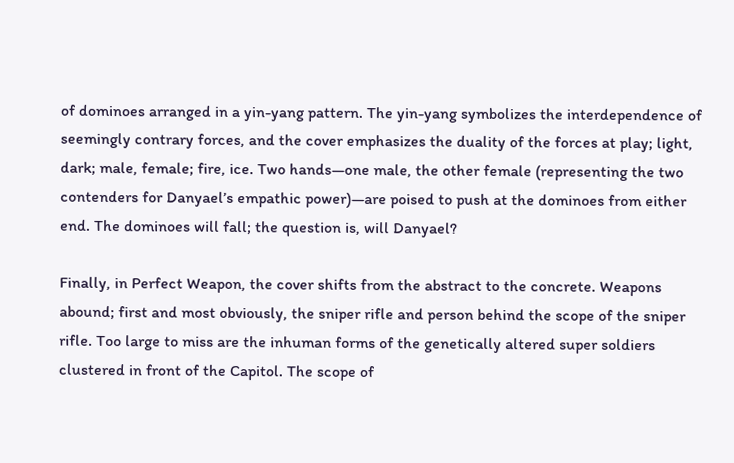of dominoes arranged in a yin-yang pattern. The yin-yang symbolizes the interdependence of seemingly contrary forces, and the cover emphasizes the duality of the forces at play; light, dark; male, female; fire, ice. Two hands—one male, the other female (representing the two contenders for Danyael’s empathic power)—are poised to push at the dominoes from either end. The dominoes will fall; the question is, will Danyael?

Finally, in Perfect Weapon, the cover shifts from the abstract to the concrete. Weapons abound; first and most obviously, the sniper rifle and person behind the scope of the sniper rifle. Too large to miss are the inhuman forms of the genetically altered super soldiers clustered in front of the Capitol. The scope of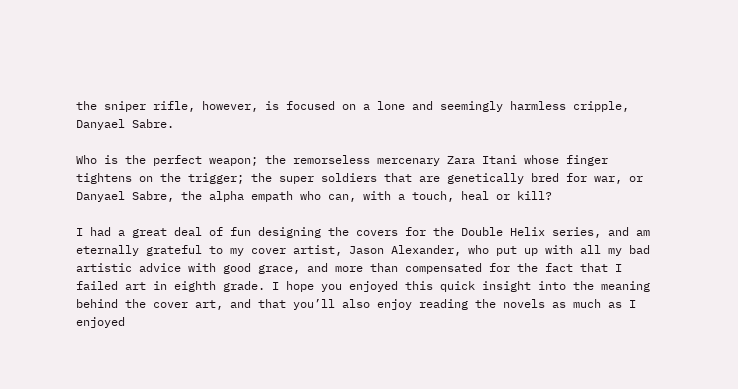the sniper rifle, however, is focused on a lone and seemingly harmless cripple, Danyael Sabre.

Who is the perfect weapon; the remorseless mercenary Zara Itani whose finger tightens on the trigger; the super soldiers that are genetically bred for war, or Danyael Sabre, the alpha empath who can, with a touch, heal or kill?

I had a great deal of fun designing the covers for the Double Helix series, and am eternally grateful to my cover artist, Jason Alexander, who put up with all my bad artistic advice with good grace, and more than compensated for the fact that I failed art in eighth grade. I hope you enjoyed this quick insight into the meaning behind the cover art, and that you’ll also enjoy reading the novels as much as I enjoyed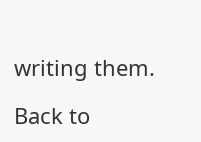writing them.

Back to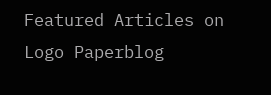Featured Articles on Logo Paperblog